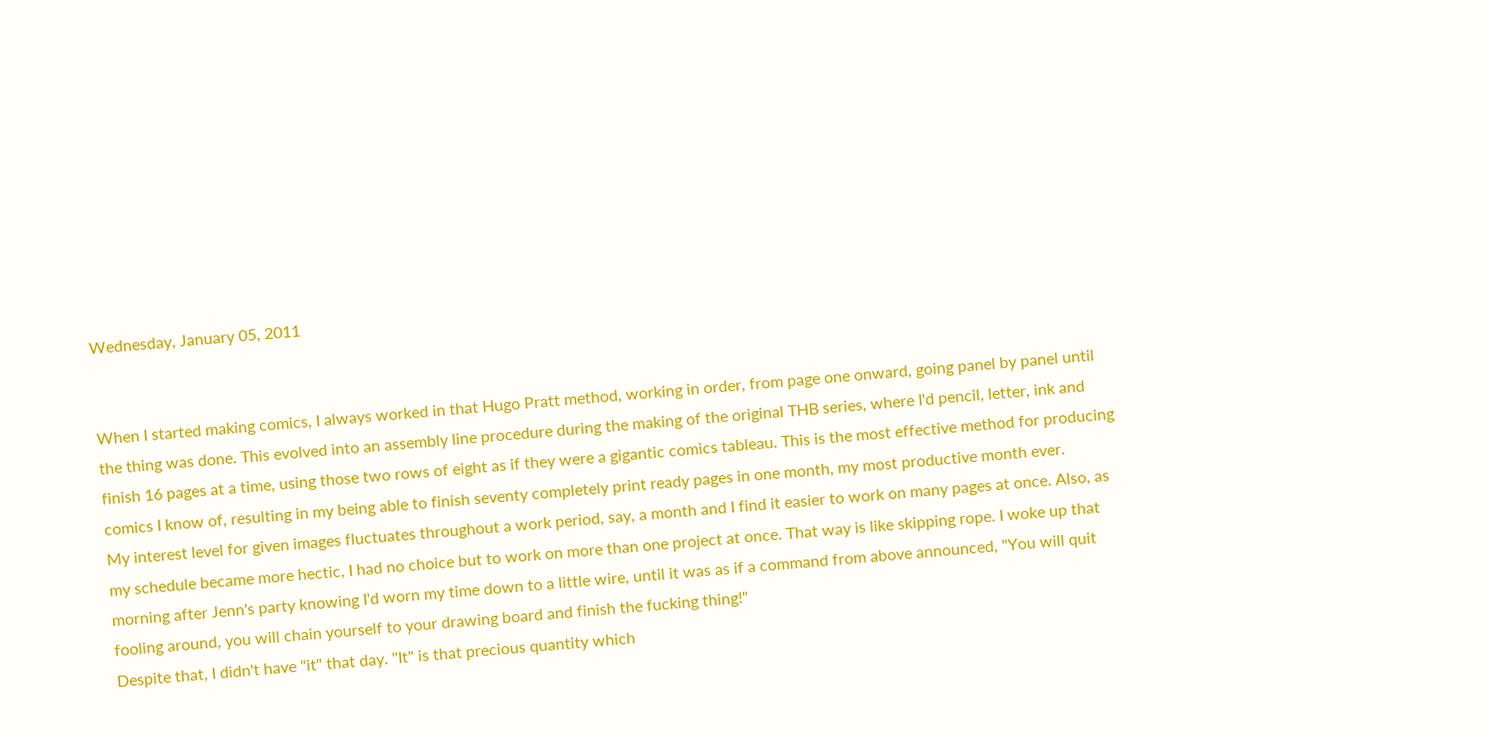Wednesday, January 05, 2011


When I started making comics, I always worked in that Hugo Pratt method, working in order, from page one onward, going panel by panel until the thing was done. This evolved into an assembly line procedure during the making of the original THB series, where I'd pencil, letter, ink and finish 16 pages at a time, using those two rows of eight as if they were a gigantic comics tableau. This is the most effective method for producing comics I know of, resulting in my being able to finish seventy completely print ready pages in one month, my most productive month ever.
My interest level for given images fluctuates throughout a work period, say, a month and I find it easier to work on many pages at once. Also, as my schedule became more hectic, I had no choice but to work on more than one project at once. That way is like skipping rope. I woke up that morning after Jenn's party knowing I'd worn my time down to a little wire, until it was as if a command from above announced, "You will quit fooling around, you will chain yourself to your drawing board and finish the fucking thing!"
Despite that, I didn't have "it" that day. "It" is that precious quantity which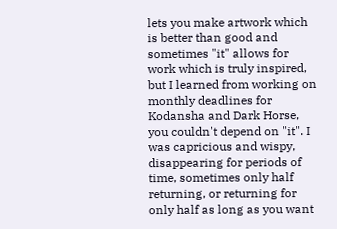lets you make artwork which is better than good and sometimes "it" allows for work which is truly inspired, but I learned from working on monthly deadlines for Kodansha and Dark Horse, you couldn't depend on "it". I was capricious and wispy, disappearing for periods of time, sometimes only half returning, or returning for only half as long as you want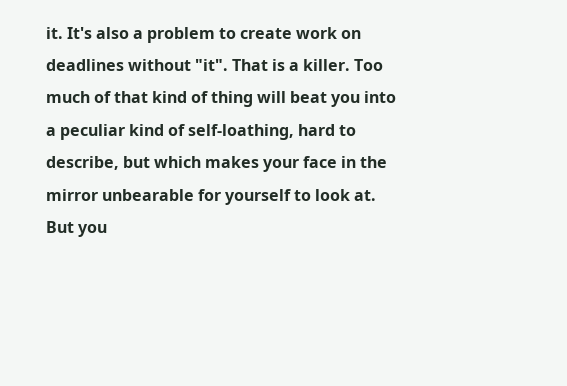it. It's also a problem to create work on deadlines without "it". That is a killer. Too much of that kind of thing will beat you into a peculiar kind of self-loathing, hard to describe, but which makes your face in the mirror unbearable for yourself to look at. But you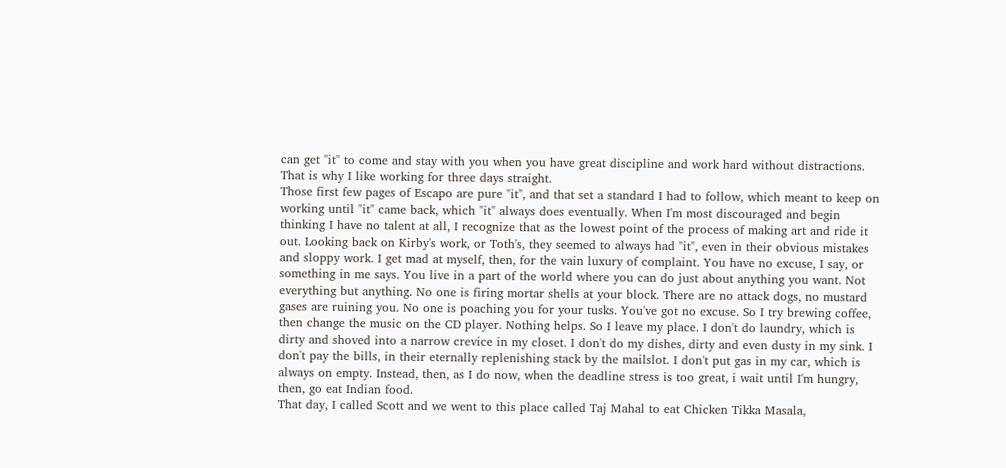can get "it" to come and stay with you when you have great discipline and work hard without distractions. That is why I like working for three days straight.
Those first few pages of Escapo are pure "it", and that set a standard I had to follow, which meant to keep on working until "it" came back, which "it" always does eventually. When I'm most discouraged and begin thinking I have no talent at all, I recognize that as the lowest point of the process of making art and ride it out. Looking back on Kirby's work, or Toth's, they seemed to always had "it", even in their obvious mistakes and sloppy work. I get mad at myself, then, for the vain luxury of complaint. You have no excuse, I say, or something in me says. You live in a part of the world where you can do just about anything you want. Not everything but anything. No one is firing mortar shells at your block. There are no attack dogs, no mustard gases are ruining you. No one is poaching you for your tusks. You've got no excuse. So I try brewing coffee, then change the music on the CD player. Nothing helps. So I leave my place. I don't do laundry, which is dirty and shoved into a narrow crevice in my closet. I don't do my dishes, dirty and even dusty in my sink. I don't pay the bills, in their eternally replenishing stack by the mailslot. I don't put gas in my car, which is always on empty. Instead, then, as I do now, when the deadline stress is too great, i wait until I'm hungry, then, go eat Indian food.
That day, I called Scott and we went to this place called Taj Mahal to eat Chicken Tikka Masala,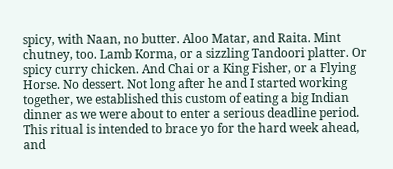spicy, with Naan, no butter. Aloo Matar, and Raita. Mint chutney, too. Lamb Korma, or a sizzling Tandoori platter. Or spicy curry chicken. And Chai or a King Fisher, or a Flying Horse. No dessert. Not long after he and I started working together, we established this custom of eating a big Indian dinner as we were about to enter a serious deadline period. This ritual is intended to brace yo for the hard week ahead, and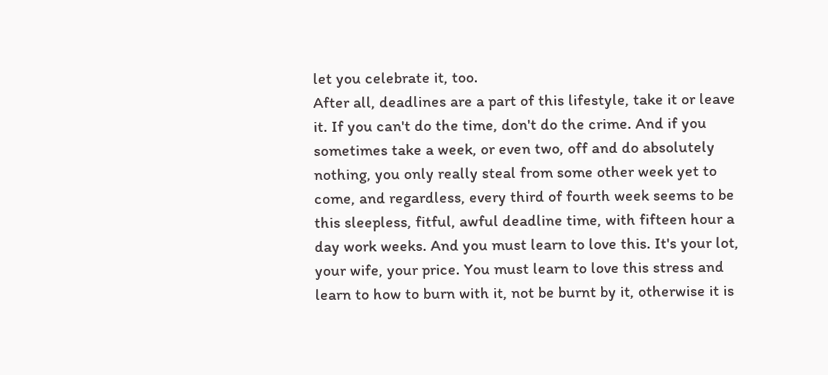let you celebrate it, too.
After all, deadlines are a part of this lifestyle, take it or leave it. If you can't do the time, don't do the crime. And if you sometimes take a week, or even two, off and do absolutely nothing, you only really steal from some other week yet to come, and regardless, every third of fourth week seems to be this sleepless, fitful, awful deadline time, with fifteen hour a day work weeks. And you must learn to love this. It's your lot, your wife, your price. You must learn to love this stress and learn to how to burn with it, not be burnt by it, otherwise it is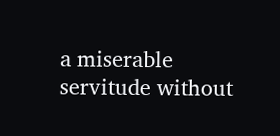a miserable servitude without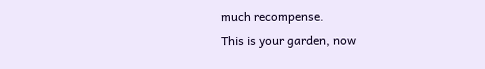much recompense.
This is your garden, now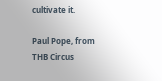cultivate it.

Paul Pope, from THB Circus